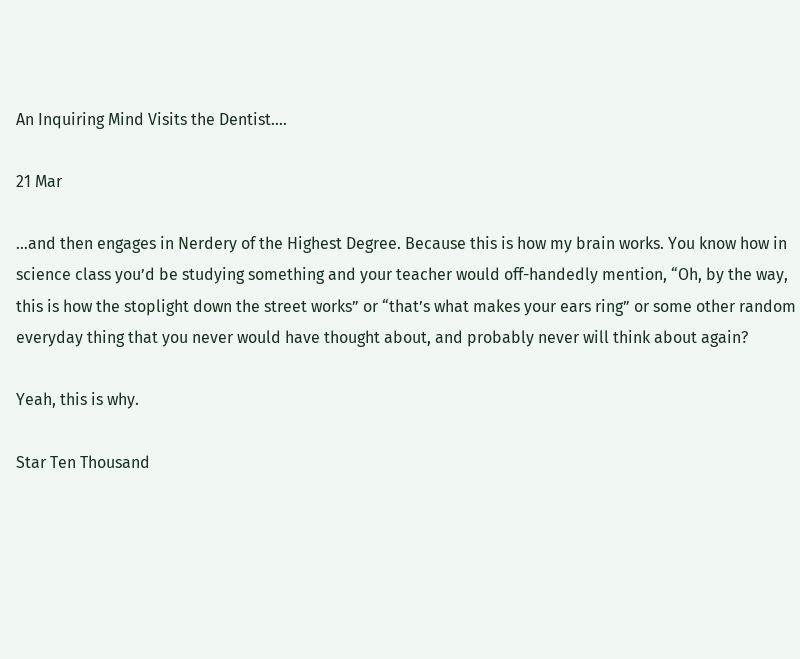An Inquiring Mind Visits the Dentist….

21 Mar

…and then engages in Nerdery of the Highest Degree. Because this is how my brain works. You know how in science class you’d be studying something and your teacher would off-handedly mention, “Oh, by the way, this is how the stoplight down the street works” or “that’s what makes your ears ring” or some other random everyday thing that you never would have thought about, and probably never will think about again?

Yeah, this is why.

Star Ten Thousand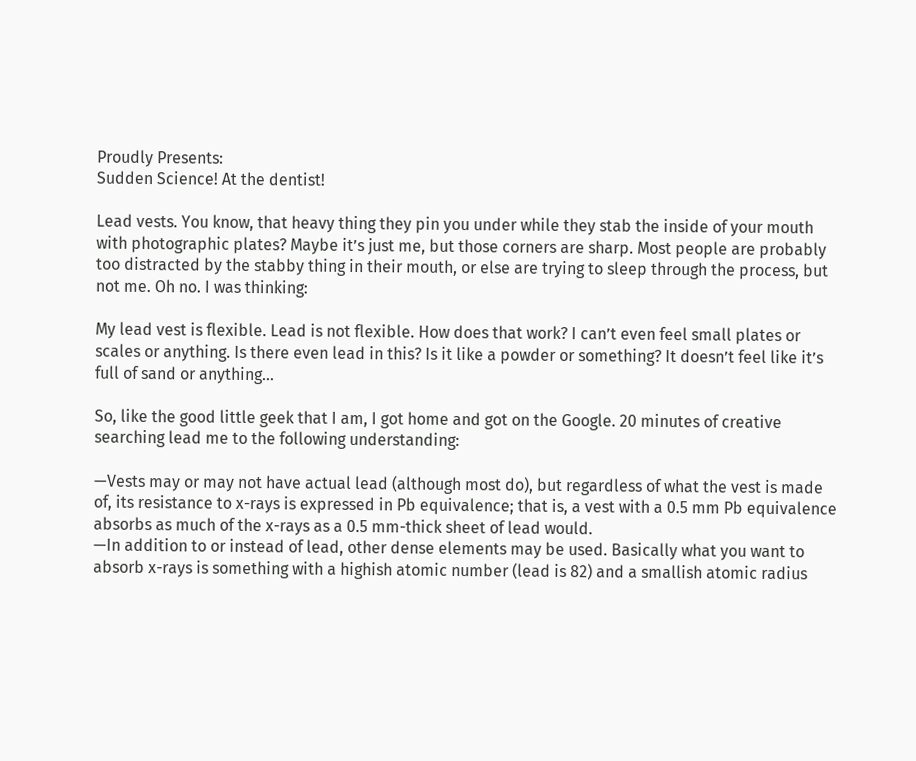Proudly Presents:
Sudden Science! At the dentist!

Lead vests. You know, that heavy thing they pin you under while they stab the inside of your mouth with photographic plates? Maybe it’s just me, but those corners are sharp. Most people are probably too distracted by the stabby thing in their mouth, or else are trying to sleep through the process, but not me. Oh no. I was thinking:

My lead vest is flexible. Lead is not flexible. How does that work? I can’t even feel small plates or scales or anything. Is there even lead in this? Is it like a powder or something? It doesn’t feel like it’s full of sand or anything…

So, like the good little geek that I am, I got home and got on the Google. 20 minutes of creative searching lead me to the following understanding:

—Vests may or may not have actual lead (although most do), but regardless of what the vest is made of, its resistance to x-rays is expressed in Pb equivalence; that is, a vest with a 0.5 mm Pb equivalence absorbs as much of the x-rays as a 0.5 mm-thick sheet of lead would.
—In addition to or instead of lead, other dense elements may be used. Basically what you want to absorb x-rays is something with a highish atomic number (lead is 82) and a smallish atomic radius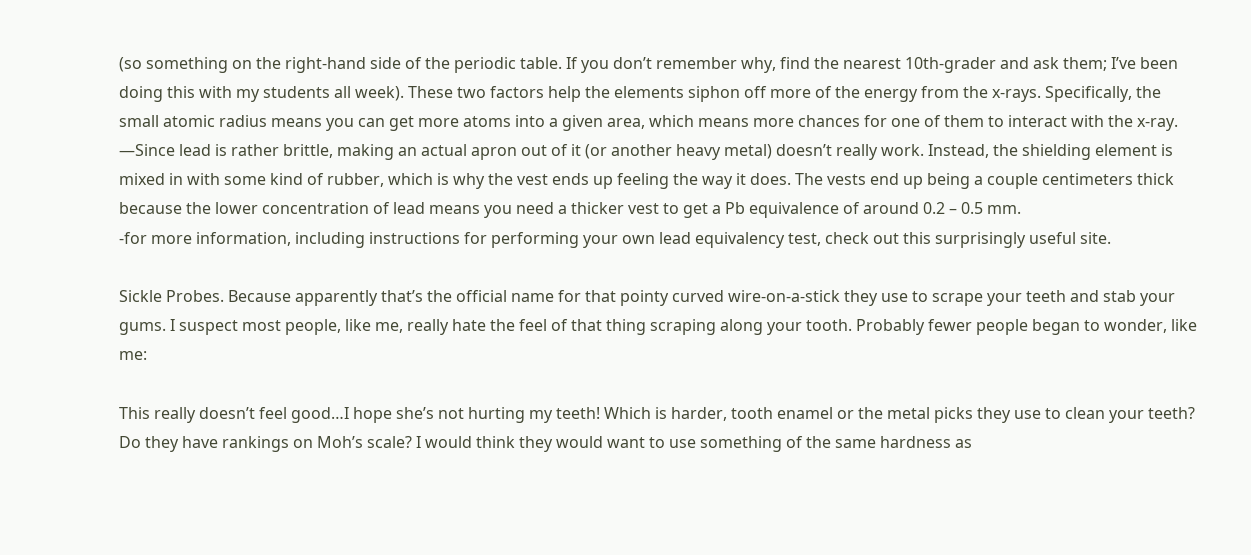(so something on the right-hand side of the periodic table. If you don’t remember why, find the nearest 10th-grader and ask them; I’ve been doing this with my students all week). These two factors help the elements siphon off more of the energy from the x-rays. Specifically, the small atomic radius means you can get more atoms into a given area, which means more chances for one of them to interact with the x-ray.
—Since lead is rather brittle, making an actual apron out of it (or another heavy metal) doesn’t really work. Instead, the shielding element is mixed in with some kind of rubber, which is why the vest ends up feeling the way it does. The vests end up being a couple centimeters thick because the lower concentration of lead means you need a thicker vest to get a Pb equivalence of around 0.2 – 0.5 mm.
-for more information, including instructions for performing your own lead equivalency test, check out this surprisingly useful site.

Sickle Probes. Because apparently that’s the official name for that pointy curved wire-on-a-stick they use to scrape your teeth and stab your gums. I suspect most people, like me, really hate the feel of that thing scraping along your tooth. Probably fewer people began to wonder, like me:

This really doesn’t feel good…I hope she’s not hurting my teeth! Which is harder, tooth enamel or the metal picks they use to clean your teeth? Do they have rankings on Moh’s scale? I would think they would want to use something of the same hardness as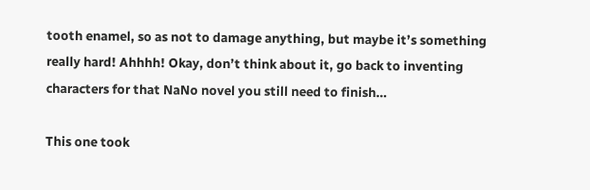tooth enamel, so as not to damage anything, but maybe it’s something really hard! Ahhhh! Okay, don’t think about it, go back to inventing characters for that NaNo novel you still need to finish…

This one took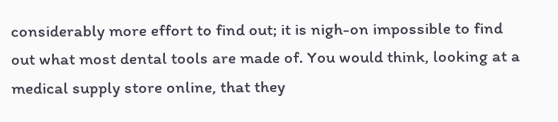considerably more effort to find out; it is nigh-on impossible to find out what most dental tools are made of. You would think, looking at a medical supply store online, that they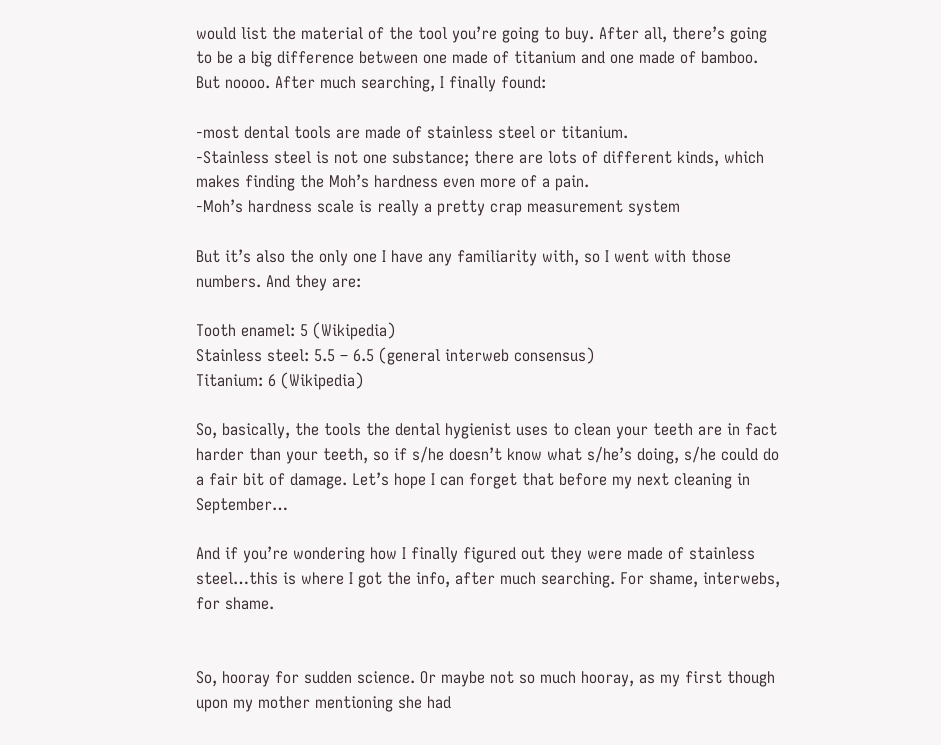would list the material of the tool you’re going to buy. After all, there’s going to be a big difference between one made of titanium and one made of bamboo. But noooo. After much searching, I finally found:

-most dental tools are made of stainless steel or titanium.
-Stainless steel is not one substance; there are lots of different kinds, which makes finding the Moh’s hardness even more of a pain.
-Moh’s hardness scale is really a pretty crap measurement system

But it’s also the only one I have any familiarity with, so I went with those numbers. And they are:

Tooth enamel: 5 (Wikipedia)
Stainless steel: 5.5 – 6.5 (general interweb consensus)
Titanium: 6 (Wikipedia)

So, basically, the tools the dental hygienist uses to clean your teeth are in fact harder than your teeth, so if s/he doesn’t know what s/he’s doing, s/he could do a fair bit of damage. Let’s hope I can forget that before my next cleaning in September…

And if you’re wondering how I finally figured out they were made of stainless steel…this is where I got the info, after much searching. For shame, interwebs, for shame.


So, hooray for sudden science. Or maybe not so much hooray, as my first though upon my mother mentioning she had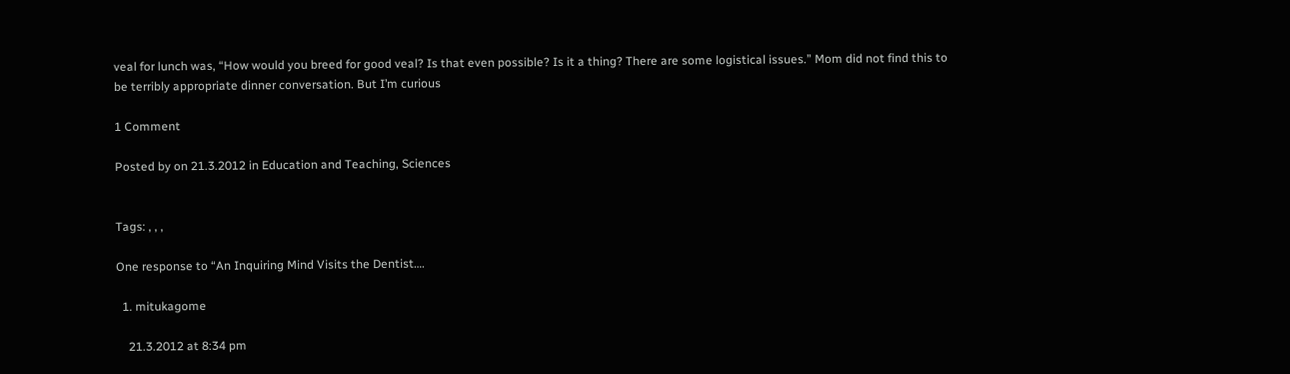veal for lunch was, “How would you breed for good veal? Is that even possible? Is it a thing? There are some logistical issues.” Mom did not find this to be terribly appropriate dinner conversation. But I’m curious

1 Comment

Posted by on 21.3.2012 in Education and Teaching, Sciences


Tags: , , ,

One response to “An Inquiring Mind Visits the Dentist….

  1. mitukagome

    21.3.2012 at 8:34 pm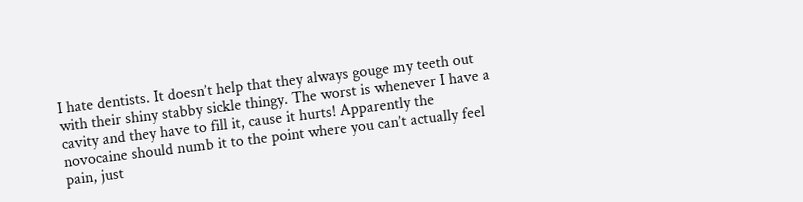I hate dentists. It doesn’t help that they always gouge my teeth out with their shiny stabby sickle thingy. The worst is whenever I have a cavity and they have to fill it, cause it hurts! Apparently the novocaine should numb it to the point where you can’t actually feel pain, just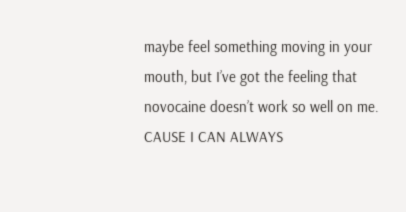maybe feel something moving in your mouth, but I’ve got the feeling that novocaine doesn’t work so well on me. CAUSE I CAN ALWAYS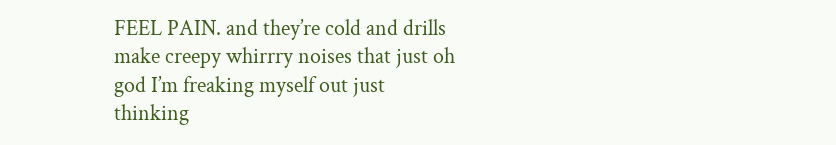FEEL PAIN. and they’re cold and drills make creepy whirrry noises that just oh god I’m freaking myself out just thinking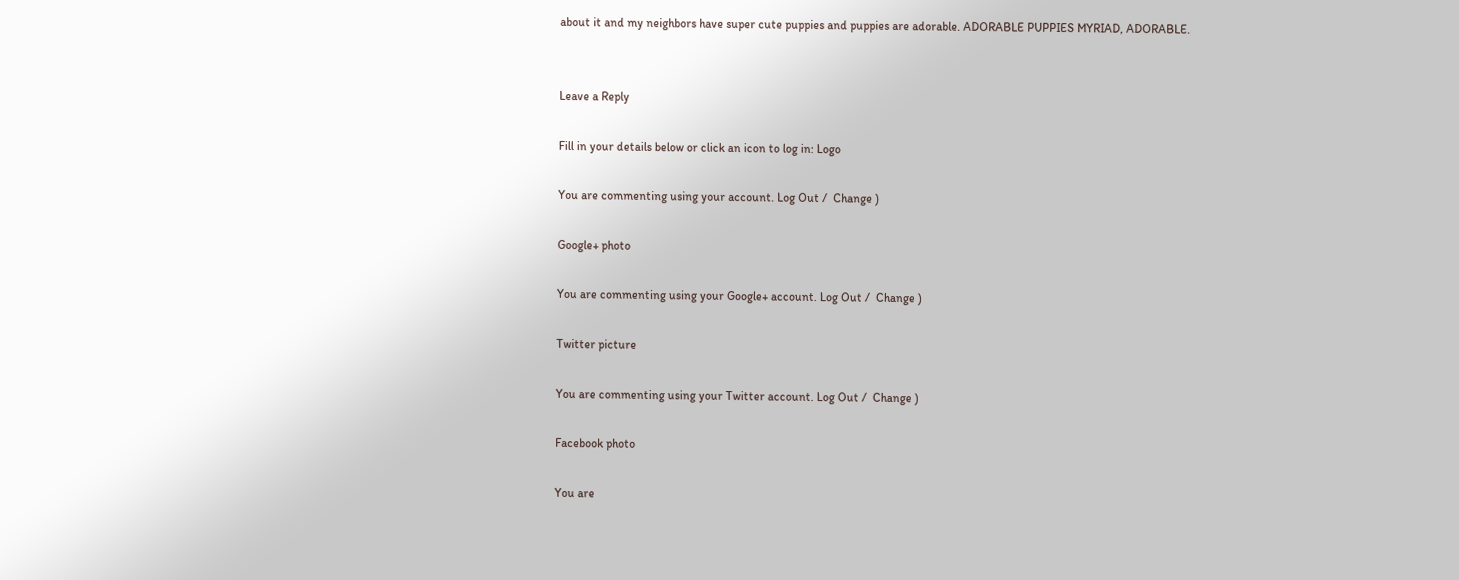about it and my neighbors have super cute puppies and puppies are adorable. ADORABLE PUPPIES MYRIAD, ADORABLE.


Leave a Reply

Fill in your details below or click an icon to log in: Logo

You are commenting using your account. Log Out /  Change )

Google+ photo

You are commenting using your Google+ account. Log Out /  Change )

Twitter picture

You are commenting using your Twitter account. Log Out /  Change )

Facebook photo

You are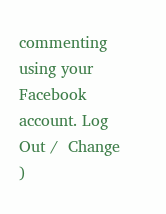commenting using your Facebook account. Log Out /  Change )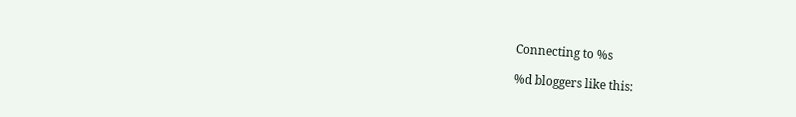Connecting to %s

%d bloggers like this: